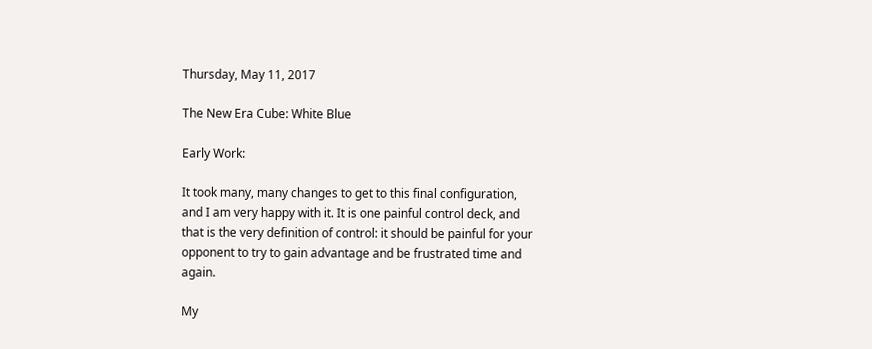Thursday, May 11, 2017

The New Era Cube: White Blue

Early Work:

It took many, many changes to get to this final configuration, and I am very happy with it. It is one painful control deck, and that is the very definition of control: it should be painful for your opponent to try to gain advantage and be frustrated time and again.

My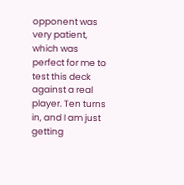opponent was very patient, which was perfect for me to test this deck against a real player. Ten turns in, and I am just getting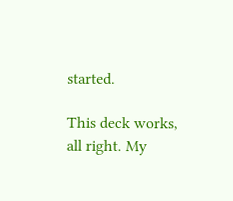started.

This deck works, all right. My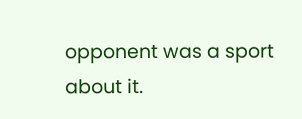opponent was a sport about it.